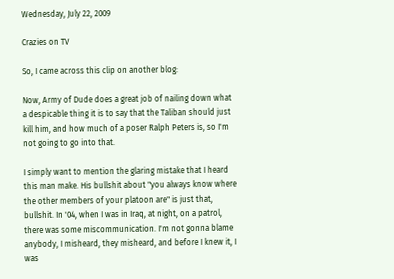Wednesday, July 22, 2009

Crazies on TV

So, I came across this clip on another blog:

Now, Army of Dude does a great job of nailing down what a despicable thing it is to say that the Taliban should just kill him, and how much of a poser Ralph Peters is, so I'm not going to go into that.

I simply want to mention the glaring mistake that I heard this man make. His bullshit about "you always know where the other members of your platoon are" is just that, bullshit. In '04, when I was in Iraq, at night, on a patrol, there was some miscommunication. I'm not gonna blame anybody, I misheard, they misheard, and before I knew it, I was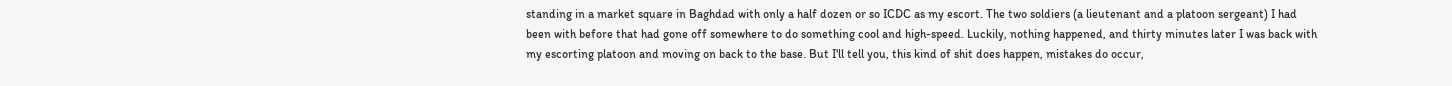standing in a market square in Baghdad with only a half dozen or so ICDC as my escort. The two soldiers (a lieutenant and a platoon sergeant) I had been with before that had gone off somewhere to do something cool and high-speed. Luckily, nothing happened, and thirty minutes later I was back with my escorting platoon and moving on back to the base. But I'll tell you, this kind of shit does happen, mistakes do occur,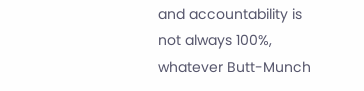and accountability is not always 100%, whatever Butt-Munch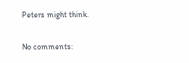Peters might think.

No comments: